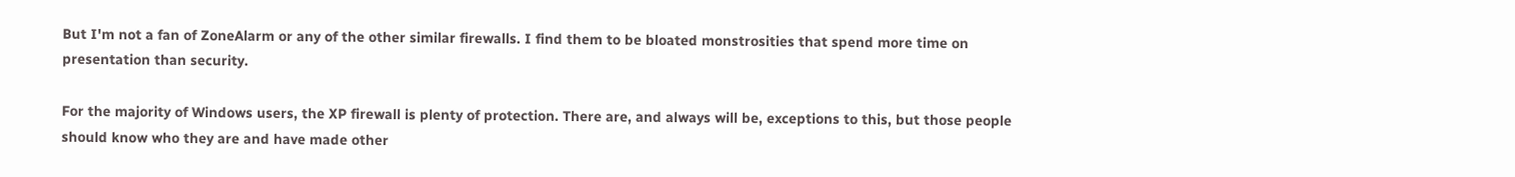But I'm not a fan of ZoneAlarm or any of the other similar firewalls. I find them to be bloated monstrosities that spend more time on presentation than security.

For the majority of Windows users, the XP firewall is plenty of protection. There are, and always will be, exceptions to this, but those people should know who they are and have made other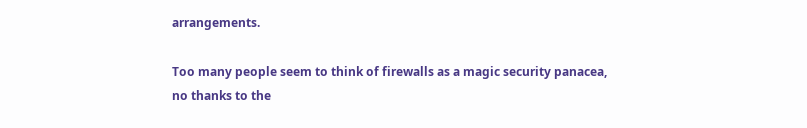arrangements.

Too many people seem to think of firewalls as a magic security panacea, no thanks to the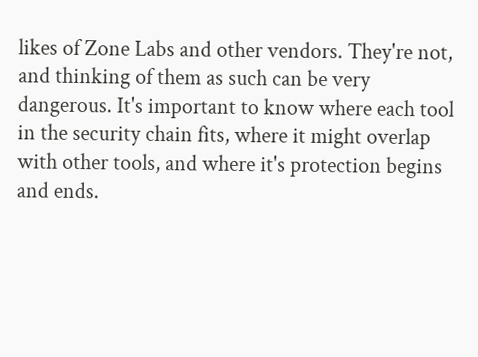likes of Zone Labs and other vendors. They're not, and thinking of them as such can be very dangerous. It's important to know where each tool in the security chain fits, where it might overlap with other tools, and where it's protection begins and ends.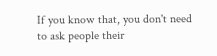If you know that, you don't need to ask people their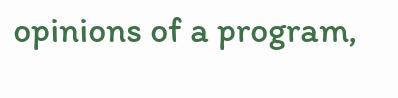opinions of a program,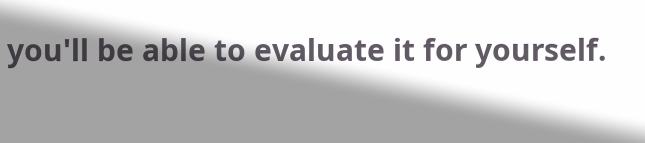you'll be able to evaluate it for yourself.